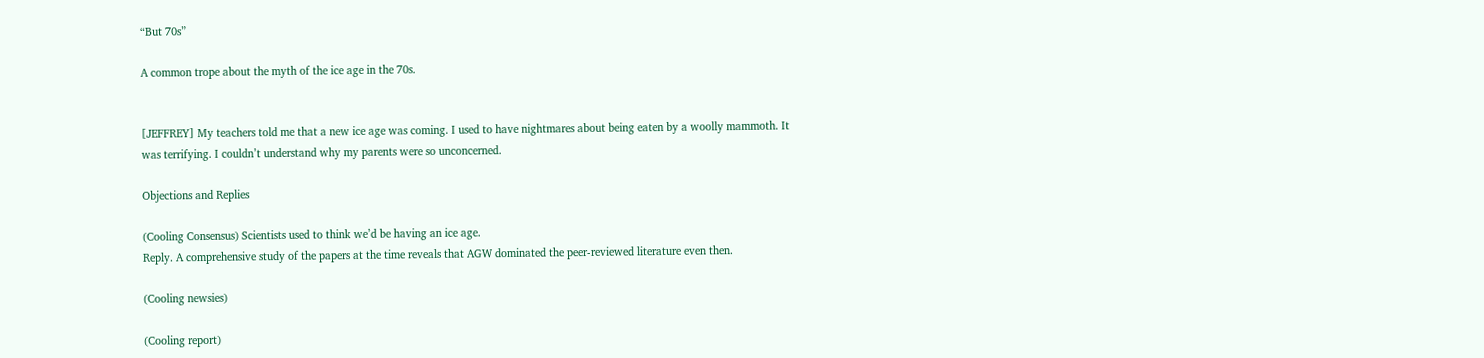“But 70s”

A common trope about the myth of the ice age in the 70s.


[JEFFREY] My teachers told me that a new ice age was coming. I used to have nightmares about being eaten by a woolly mammoth. It was terrifying. I couldn’t understand why my parents were so unconcerned.

Objections and Replies

(Cooling Consensus) Scientists used to think we’d be having an ice age.
Reply. A comprehensive study of the papers at the time reveals that AGW dominated the peer-reviewed literature even then.

(Cooling newsies)

(Cooling report)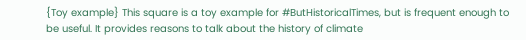{Toy example} This square is a toy example for #ButHistoricalTimes, but is frequent enough to be useful. It provides reasons to talk about the history of climate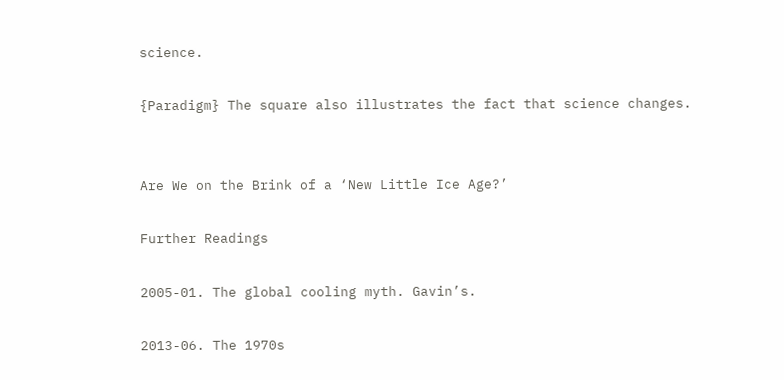science.

{Paradigm} The square also illustrates the fact that science changes.


Are We on the Brink of a ‘New Little Ice Age?’

Further Readings

2005-01. The global cooling myth. Gavin’s.

2013-06. The 1970s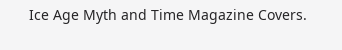Ice Age Myth and Time Magazine Covers.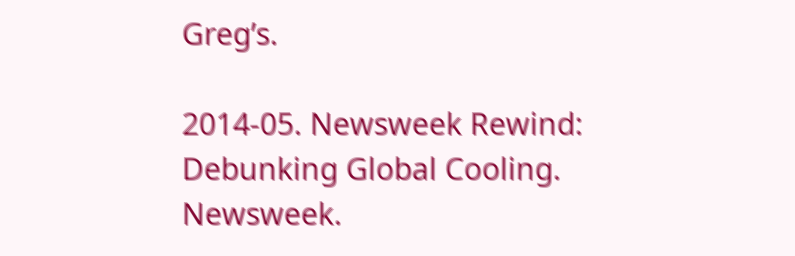Greg’s.

2014-05. Newsweek Rewind: Debunking Global Cooling. Newsweek.